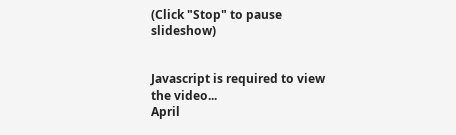(Click "Stop" to pause slideshow)


Javascript is required to view the video...
April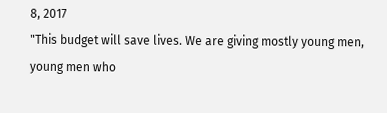8, 2017
"This budget will save lives. We are giving mostly young men, young men who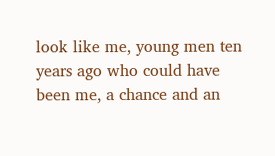look like me, young men ten years ago who could have been me, a chance and an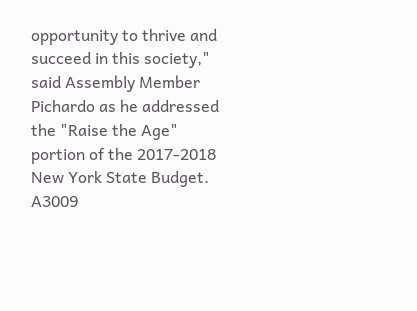opportunity to thrive and succeed in this society," said Assembly Member Pichardo as he addressed the "Raise the Age" portion of the 2017-2018 New York State Budget. A3009